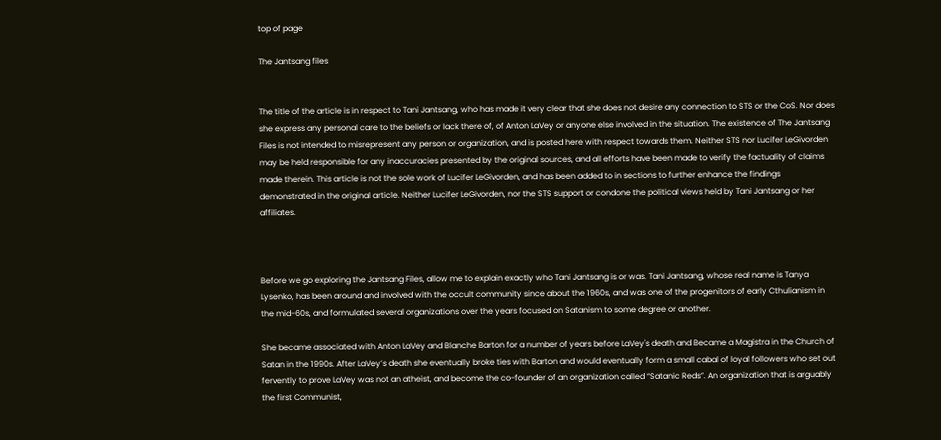top of page

The Jantsang files


The title of the article is in respect to Tani Jantsang, who has made it very clear that she does not desire any connection to STS or the CoS. Nor does she express any personal care to the beliefs or lack there of, of Anton LaVey or anyone else involved in the situation. The existence of The Jantsang Files is not intended to misrepresent any person or organization, and is posted here with respect towards them. Neither STS nor Lucifer LeGivorden may be held responsible for any inaccuracies presented by the original sources, and all efforts have been made to verify the factuality of claims made therein. This article is not the sole work of Lucifer LeGivorden, and has been added to in sections to further enhance the findings demonstrated in the original article. Neither Lucifer LeGivorden, nor the STS support or condone the political views held by Tani Jantsang or her affiliates.



Before we go exploring the Jantsang Files, allow me to explain exactly who Tani Jantsang is or was. Tani Jantsang, whose real name is Tanya Lysenko, has been around and involved with the occult community since about the 1960s, and was one of the progenitors of early Cthulianism in the mid-60s, and formulated several organizations over the years focused on Satanism to some degree or another.

She became associated with Anton LaVey and Blanche Barton for a number of years before LaVey's death and Became a Magistra in the Church of Satan in the 1990s. After LaVey’s death she eventually broke ties with Barton and would eventually form a small cabal of loyal followers who set out fervently to prove LaVey was not an atheist, and become the co-founder of an organization called “Satanic Reds”. An organization that is arguably the first Communist,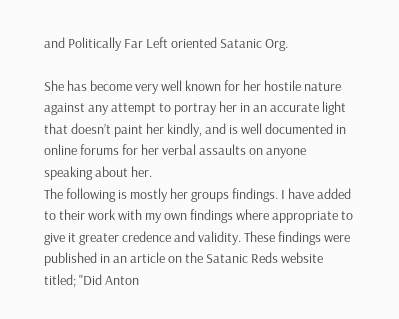and Politically Far Left oriented Satanic Org.

She has become very well known for her hostile nature against any attempt to portray her in an accurate light that doesn’t paint her kindly, and is well documented in online forums for her verbal assaults on anyone speaking about her.
The following is mostly her groups findings. I have added to their work with my own findings where appropriate to give it greater credence and validity. These findings were published in an article on the Satanic Reds website titled; "Did Anton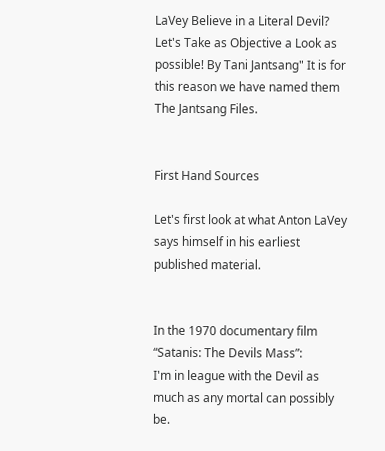LaVey Believe in a Literal Devil? Let's Take as Objective a Look as possible! By Tani Jantsang" It is for this reason we have named them The Jantsang Files.


First Hand Sources

Let's first look at what Anton LaVey says himself in his earliest published material.


In the 1970 documentary film “Satanis: The Devils Mass”:
I'm in league with the Devil as much as any mortal can possibly be.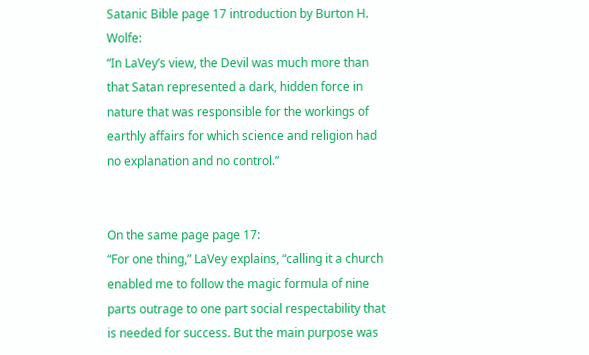Satanic Bible page 17 introduction by Burton H. Wolfe:
“In LaVey’s view, the Devil was much more than that Satan represented a dark, hidden force in nature that was responsible for the workings of earthly affairs for which science and religion had no explanation and no control.”


On the same page page 17:
“For one thing,” LaVey explains, “calling it a church enabled me to follow the magic formula of nine parts outrage to one part social respectability that is needed for success. But the main purpose was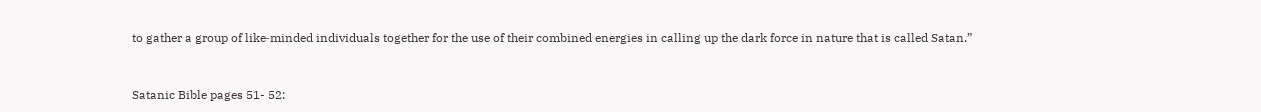to gather a group of like‐minded individuals together for the use of their combined energies in calling up the dark force in nature that is called Satan.”


Satanic Bible pages 51- 52: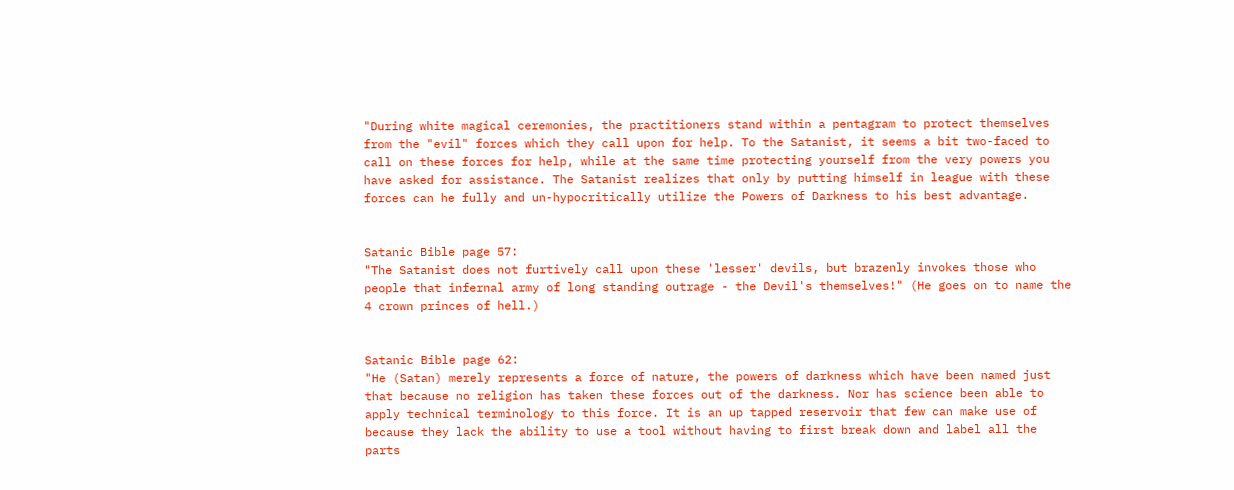"During white magical ceremonies, the practitioners stand within a pentagram to protect themselves from the "evil" forces which they call upon for help. To the Satanist, it seems a bit two-faced to call on these forces for help, while at the same time protecting yourself from the very powers you have asked for assistance. The Satanist realizes that only by putting himself in league with these forces can he fully and un-hypocritically utilize the Powers of Darkness to his best advantage.


Satanic Bible page 57:
"The Satanist does not furtively call upon these 'lesser' devils, but brazenly invokes those who people that infernal army of long standing outrage - the Devil's themselves!" (He goes on to name the 4 crown princes of hell.)


Satanic Bible page 62:
"He (Satan) merely represents a force of nature, the powers of darkness which have been named just that because no religion has taken these forces out of the darkness. Nor has science been able to apply technical terminology to this force. It is an up tapped reservoir that few can make use of because they lack the ability to use a tool without having to first break down and label all the parts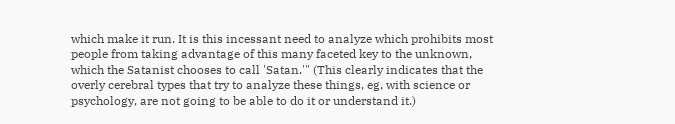which make it run. It is this incessant need to analyze which prohibits most people from taking advantage of this many faceted key to the unknown, which the Satanist chooses to call 'Satan.'" (This clearly indicates that the overly cerebral types that try to analyze these things, eg, with science or psychology, are not going to be able to do it or understand it.)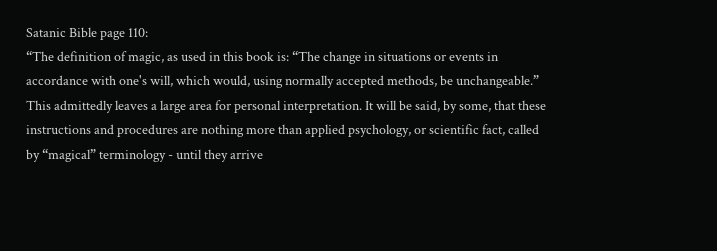Satanic Bible page 110:
“The definition of magic, as used in this book is: “The change in situations or events in accordance with one's will, which would, using normally accepted methods, be unchangeable.” This admittedly leaves a large area for personal interpretation. It will be said, by some, that these instructions and procedures are nothing more than applied psychology, or scientific fact, called by “magical” terminology - until they arrive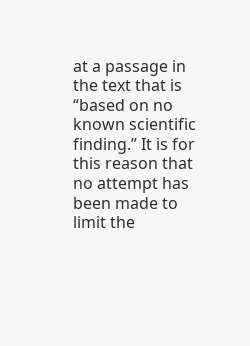at a passage in the text that is “based on no known scientific finding.” It is for this reason that no attempt has been made to limit the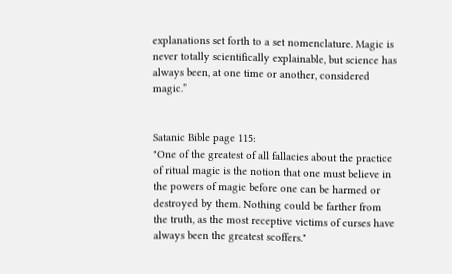explanations set forth to a set nomenclature. Magic is never totally scientifically explainable, but science has always been, at one time or another, considered magic.”


Satanic Bible page 115:
"One of the greatest of all fallacies about the practice of ritual magic is the notion that one must believe in the powers of magic before one can be harmed or destroyed by them. Nothing could be farther from the truth, as the most receptive victims of curses have always been the greatest scoffers."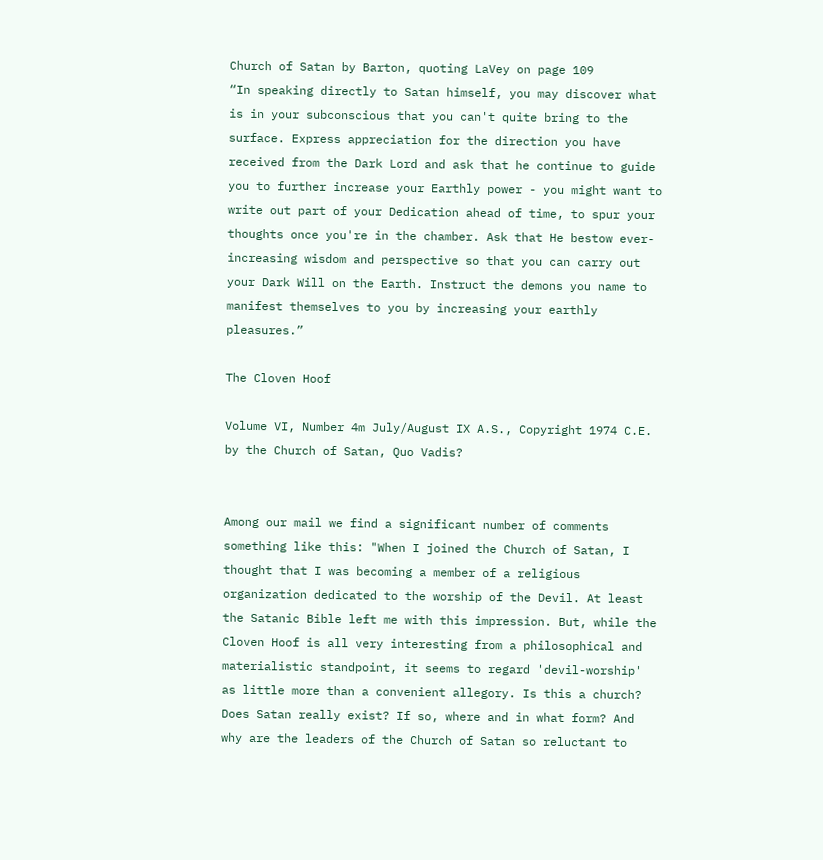Church of Satan by Barton, quoting LaVey on page 109
“In speaking directly to Satan himself, you may discover what is in your subconscious that you can't quite bring to the surface. Express appreciation for the direction you have received from the Dark Lord and ask that he continue to guide you to further increase your Earthly power - you might want to write out part of your Dedication ahead of time, to spur your thoughts once you're in the chamber. Ask that He bestow ever-increasing wisdom and perspective so that you can carry out your Dark Will on the Earth. Instruct the demons you name to manifest themselves to you by increasing your earthly pleasures.”

The Cloven Hoof

Volume VI, Number 4m July/August IX A.S., Copyright 1974 C.E. by the Church of Satan, Quo Vadis?


Among our mail we find a significant number of comments something like this: "When I joined the Church of Satan, I thought that I was becoming a member of a religious organization dedicated to the worship of the Devil. At least the Satanic Bible left me with this impression. But, while the Cloven Hoof is all very interesting from a philosophical and materialistic standpoint, it seems to regard 'devil-worship' as little more than a convenient allegory. Is this a church? Does Satan really exist? If so, where and in what form? And why are the leaders of the Church of Satan so reluctant to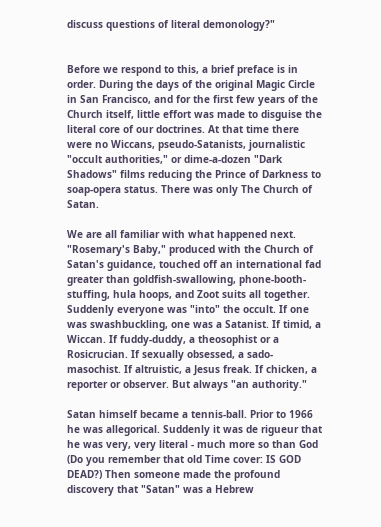discuss questions of literal demonology?"


Before we respond to this, a brief preface is in order. During the days of the original Magic Circle in San Francisco, and for the first few years of the Church itself, little effort was made to disguise the literal core of our doctrines. At that time there were no Wiccans, pseudo-Satanists, journalistic "occult authorities," or dime-a-dozen "Dark Shadows" films reducing the Prince of Darkness to soap-opera status. There was only The Church of Satan.

We are all familiar with what happened next. "Rosemary's Baby," produced with the Church of Satan's guidance, touched off an international fad greater than goldfish-swallowing, phone-booth-stuffing, hula hoops, and Zoot suits all together. Suddenly everyone was "into" the occult. If one was swashbuckling, one was a Satanist. If timid, a Wiccan. If fuddy-duddy, a theosophist or a Rosicrucian. If sexually obsessed, a sado-masochist. If altruistic, a Jesus freak. If chicken, a reporter or observer. But always "an authority."

Satan himself became a tennis-ball. Prior to 1966 he was allegorical. Suddenly it was de rigueur that he was very, very literal - much more so than God (Do you remember that old Time cover: IS GOD DEAD?) Then someone made the profound discovery that "Satan" was a Hebrew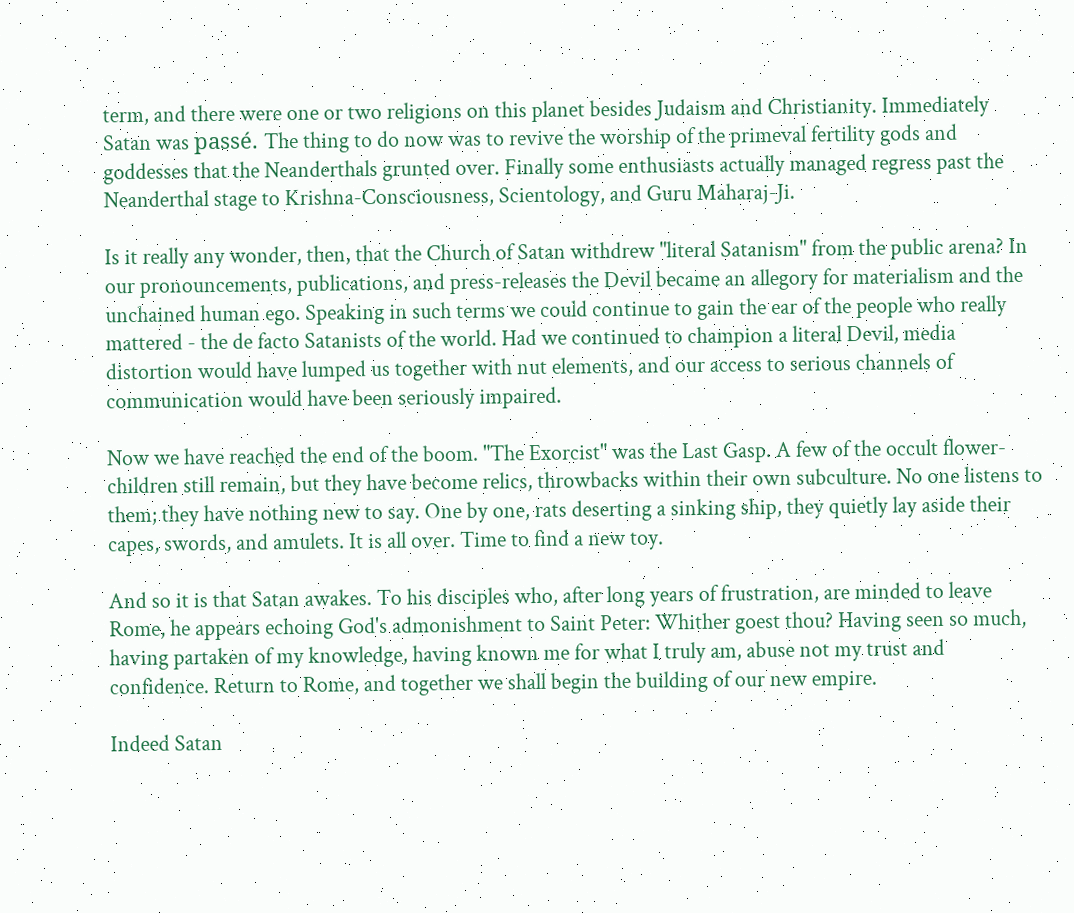term, and there were one or two religions on this planet besides Judaism and Christianity. Immediately Satan was passé. The thing to do now was to revive the worship of the primeval fertility gods and goddesses that the Neanderthals grunted over. Finally some enthusiasts actually managed regress past the Neanderthal stage to Krishna-Consciousness, Scientology, and Guru Maharaj-Ji.

Is it really any wonder, then, that the Church of Satan withdrew "literal Satanism" from the public arena? In our pronouncements, publications, and press-releases the Devil became an allegory for materialism and the unchained human ego. Speaking in such terms we could continue to gain the ear of the people who really mattered - the de facto Satanists of the world. Had we continued to champion a literal Devil, media distortion would have lumped us together with nut elements, and our access to serious channels of communication would have been seriously impaired.

Now we have reached the end of the boom. "The Exorcist" was the Last Gasp. A few of the occult flower-children still remain, but they have become relics, throwbacks within their own subculture. No one listens to them; they have nothing new to say. One by one, rats deserting a sinking ship, they quietly lay aside their capes, swords, and amulets. It is all over. Time to find a new toy.

And so it is that Satan awakes. To his disciples who, after long years of frustration, are minded to leave Rome, he appears echoing God's admonishment to Saint Peter: Whither goest thou? Having seen so much, having partaken of my knowledge, having known me for what I truly am, abuse not my trust and confidence. Return to Rome, and together we shall begin the building of our new empire.

Indeed Satan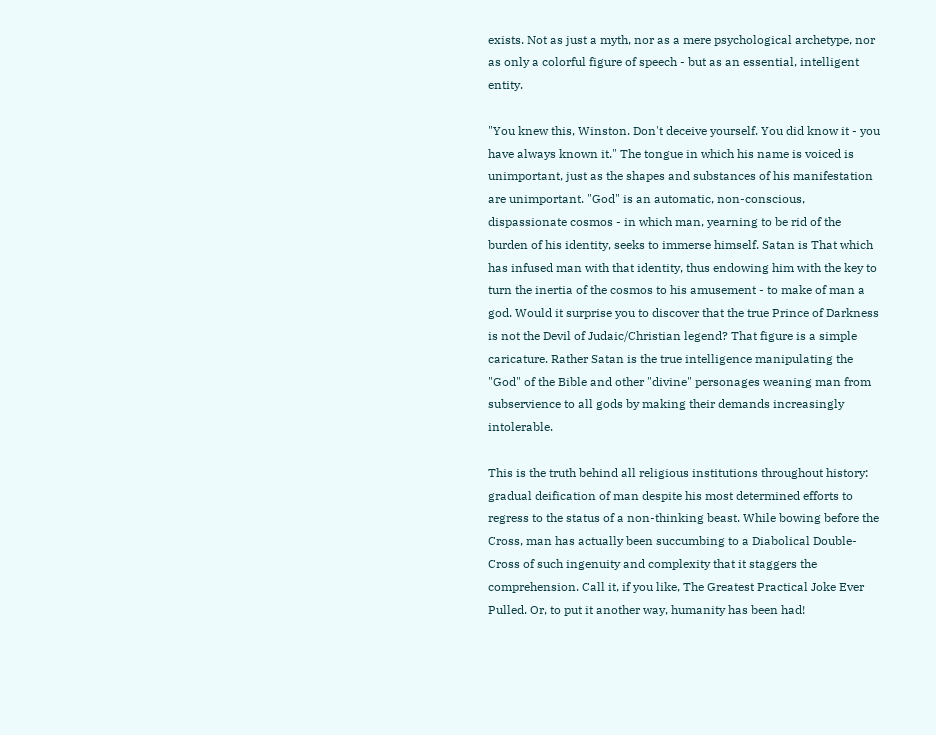exists. Not as just a myth, nor as a mere psychological archetype, nor as only a colorful figure of speech - but as an essential, intelligent entity.

"You knew this, Winston. Don't deceive yourself. You did know it - you have always known it." The tongue in which his name is voiced is unimportant, just as the shapes and substances of his manifestation are unimportant. "God" is an automatic, non-conscious, dispassionate cosmos - in which man, yearning to be rid of the burden of his identity, seeks to immerse himself. Satan is That which has infused man with that identity, thus endowing him with the key to turn the inertia of the cosmos to his amusement - to make of man a god. Would it surprise you to discover that the true Prince of Darkness is not the Devil of Judaic/Christian legend? That figure is a simple caricature. Rather Satan is the true intelligence manipulating the "God" of the Bible and other "divine" personages weaning man from subservience to all gods by making their demands increasingly intolerable.

This is the truth behind all religious institutions throughout history: gradual deification of man despite his most determined efforts to regress to the status of a non-thinking beast. While bowing before the Cross, man has actually been succumbing to a Diabolical Double-Cross of such ingenuity and complexity that it staggers the comprehension. Call it, if you like, The Greatest Practical Joke Ever Pulled. Or, to put it another way, humanity has been had!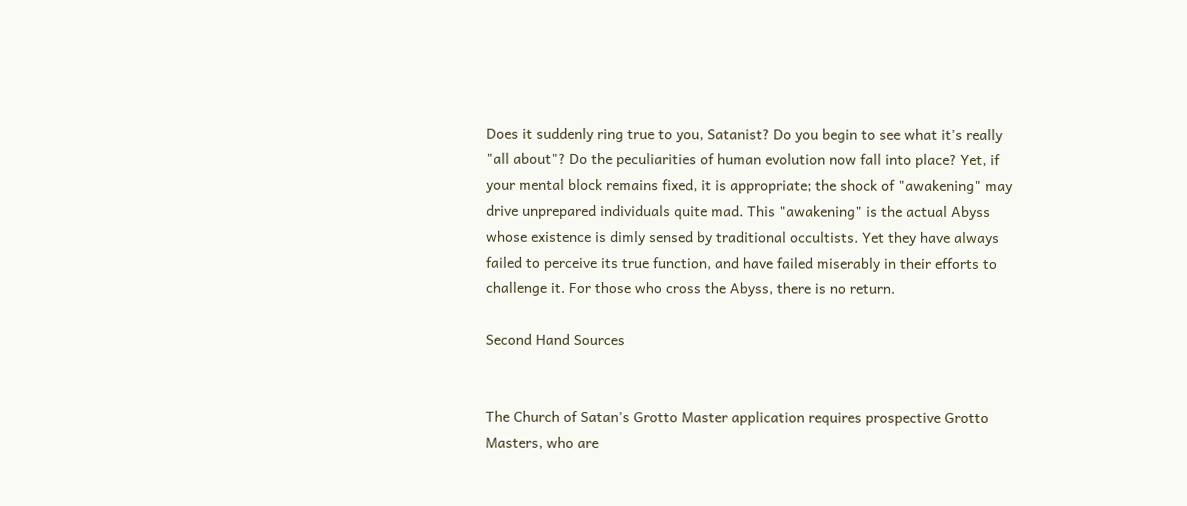Does it suddenly ring true to you, Satanist? Do you begin to see what it's really "all about"? Do the peculiarities of human evolution now fall into place? Yet, if your mental block remains fixed, it is appropriate; the shock of "awakening" may drive unprepared individuals quite mad. This "awakening" is the actual Abyss whose existence is dimly sensed by traditional occultists. Yet they have always failed to perceive its true function, and have failed miserably in their efforts to challenge it. For those who cross the Abyss, there is no return.

Second Hand Sources


The Church of Satan's Grotto Master application requires prospective Grotto Masters, who are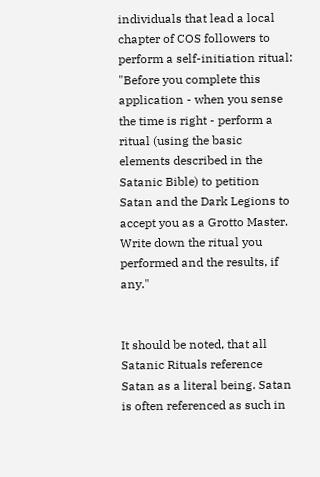individuals that lead a local chapter of COS followers to perform a self-initiation ritual:
"Before you complete this application - when you sense the time is right - perform a ritual (using the basic elements described in the Satanic Bible) to petition Satan and the Dark Legions to accept you as a Grotto Master. Write down the ritual you performed and the results, if any."


It should be noted, that all Satanic Rituals reference Satan as a literal being. Satan is often referenced as such in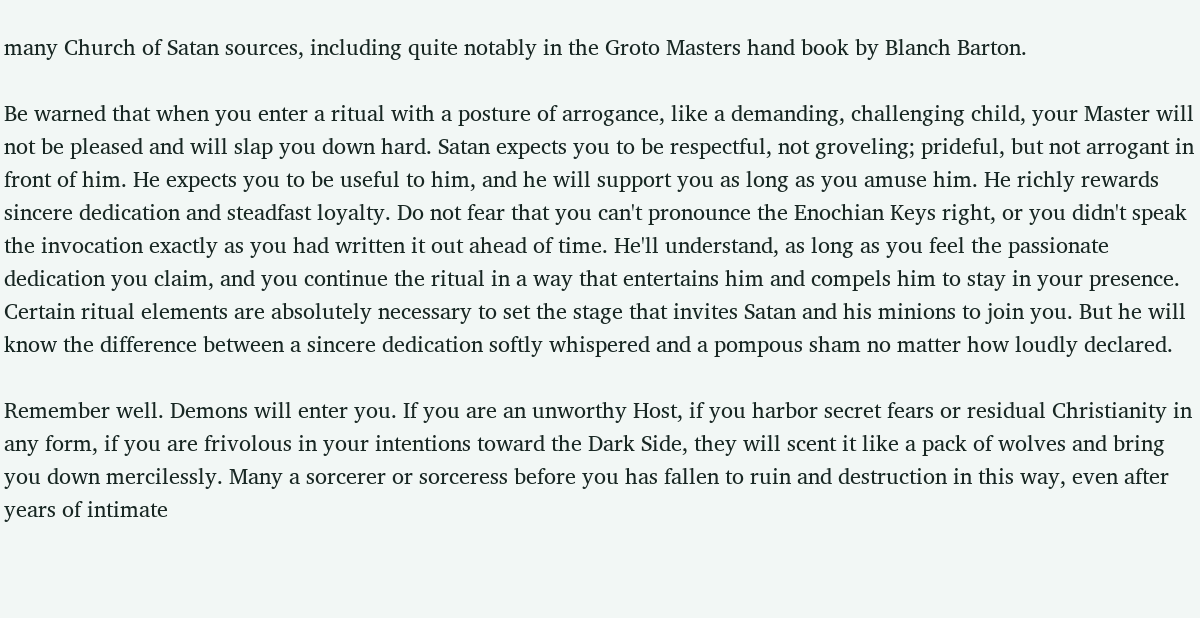many Church of Satan sources, including quite notably in the Groto Masters hand book by Blanch Barton.

Be warned that when you enter a ritual with a posture of arrogance, like a demanding, challenging child, your Master will not be pleased and will slap you down hard. Satan expects you to be respectful, not groveling; prideful, but not arrogant in front of him. He expects you to be useful to him, and he will support you as long as you amuse him. He richly rewards sincere dedication and steadfast loyalty. Do not fear that you can't pronounce the Enochian Keys right, or you didn't speak the invocation exactly as you had written it out ahead of time. He'll understand, as long as you feel the passionate dedication you claim, and you continue the ritual in a way that entertains him and compels him to stay in your presence. Certain ritual elements are absolutely necessary to set the stage that invites Satan and his minions to join you. But he will know the difference between a sincere dedication softly whispered and a pompous sham no matter how loudly declared.

Remember well. Demons will enter you. If you are an unworthy Host, if you harbor secret fears or residual Christianity in any form, if you are frivolous in your intentions toward the Dark Side, they will scent it like a pack of wolves and bring you down mercilessly. Many a sorcerer or sorceress before you has fallen to ruin and destruction in this way, even after years of intimate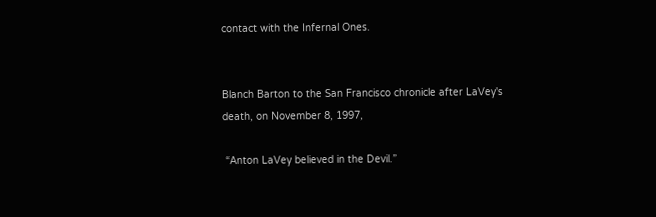contact with the Infernal Ones.


Blanch Barton to the San Francisco chronicle after LaVey's death, on November 8, 1997,

 “Anton LaVey believed in the Devil.”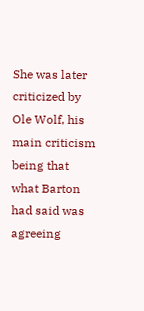She was later criticized by Ole Wolf, his main criticism being that what Barton had said was agreeing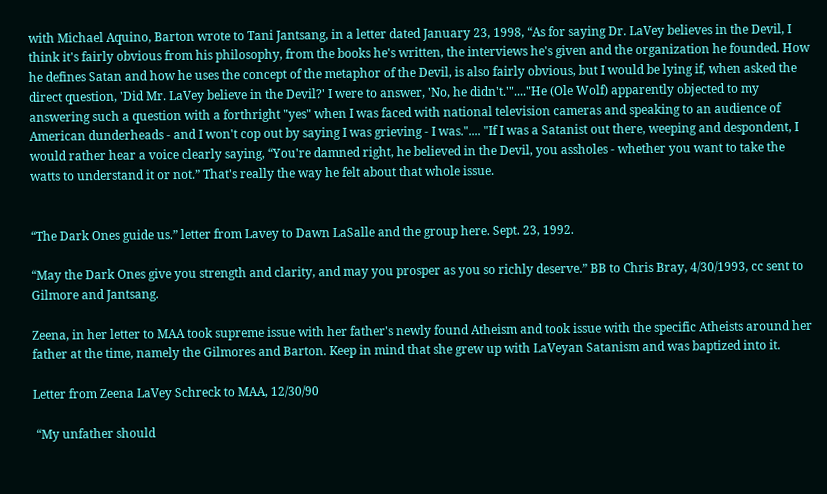with Michael Aquino, Barton wrote to Tani Jantsang, in a letter dated January 23, 1998, “As for saying Dr. LaVey believes in the Devil, I think it's fairly obvious from his philosophy, from the books he's written, the interviews he's given and the organization he founded. How he defines Satan and how he uses the concept of the metaphor of the Devil, is also fairly obvious, but I would be lying if, when asked the direct question, 'Did Mr. LaVey believe in the Devil?' I were to answer, 'No, he didn't.'"...."He (Ole Wolf) apparently objected to my answering such a question with a forthright "yes" when I was faced with national television cameras and speaking to an audience of American dunderheads - and I won't cop out by saying I was grieving - I was.".... "If I was a Satanist out there, weeping and despondent, I would rather hear a voice clearly saying, “You're damned right, he believed in the Devil, you assholes - whether you want to take the watts to understand it or not.” That's really the way he felt about that whole issue.


“The Dark Ones guide us.” letter from Lavey to Dawn LaSalle and the group here. Sept. 23, 1992.

“May the Dark Ones give you strength and clarity, and may you prosper as you so richly deserve.” BB to Chris Bray, 4/30/1993, cc sent to Gilmore and Jantsang.

Zeena, in her letter to MAA took supreme issue with her father's newly found Atheism and took issue with the specific Atheists around her father at the time, namely the Gilmores and Barton. Keep in mind that she grew up with LaVeyan Satanism and was baptized into it.

Letter from Zeena LaVey Schreck to MAA, 12/30/90

 “My unfather should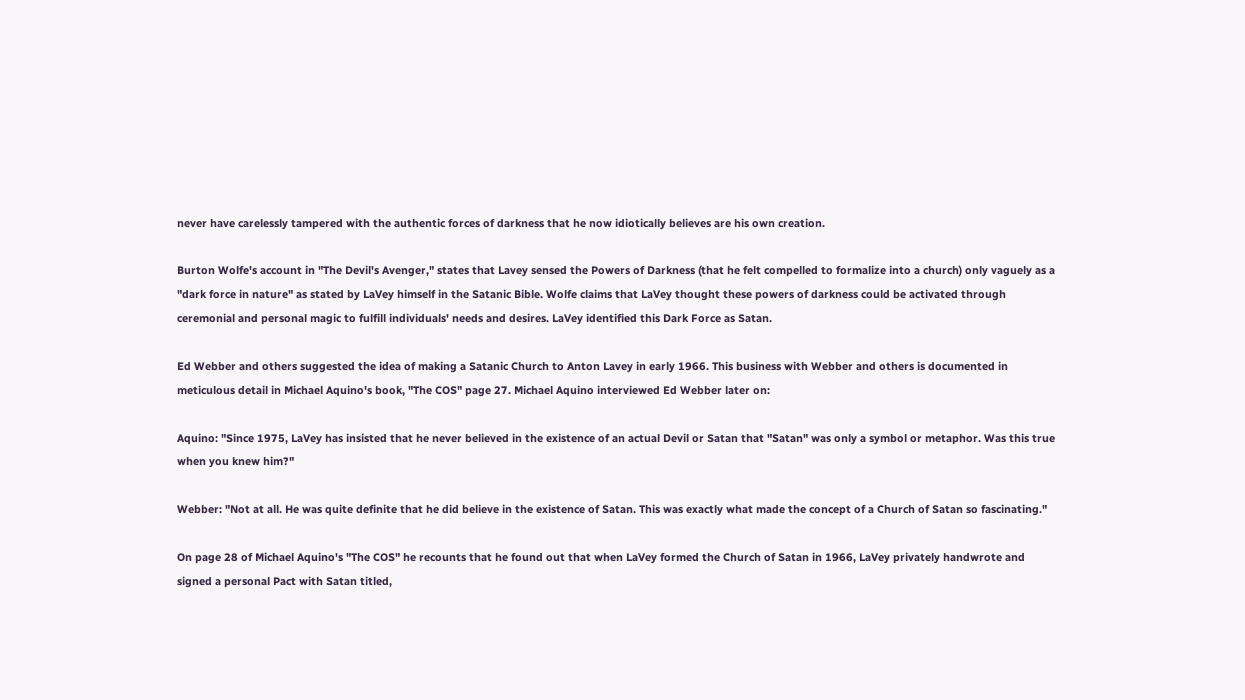never have carelessly tampered with the authentic forces of darkness that he now idiotically believes are his own creation.

Burton Wolfe's account in "The Devil's Avenger," states that Lavey sensed the Powers of Darkness (that he felt compelled to formalize into a church) only vaguely as a "dark force in nature" as stated by LaVey himself in the Satanic Bible. Wolfe claims that LaVey thought these powers of darkness could be activated through ceremonial and personal magic to fulfill individuals' needs and desires. LaVey identified this Dark Force as Satan.

Ed Webber and others suggested the idea of making a Satanic Church to Anton Lavey in early 1966. This business with Webber and others is documented in meticulous detail in Michael Aquino's book, "The COS" page 27. Michael Aquino interviewed Ed Webber later on:

Aquino: "Since 1975, LaVey has insisted that he never believed in the existence of an actual Devil or Satan that "Satan" was only a symbol or metaphor. Was this true when you knew him?"

Webber: "Not at all. He was quite definite that he did believe in the existence of Satan. This was exactly what made the concept of a Church of Satan so fascinating."

On page 28 of Michael Aquino's "The COS" he recounts that he found out that when LaVey formed the Church of Satan in 1966, LaVey privately handwrote and signed a personal Pact with Satan titled,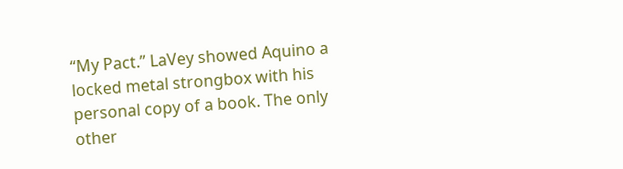“My Pact.” LaVey showed Aquino a locked metal strongbox with his personal copy of a book. The only other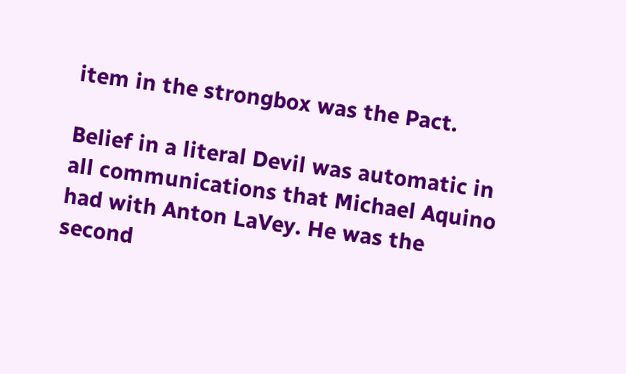item in the strongbox was the Pact.

Belief in a literal Devil was automatic in all communications that Michael Aquino had with Anton LaVey. He was the second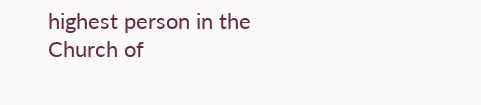highest person in the Church of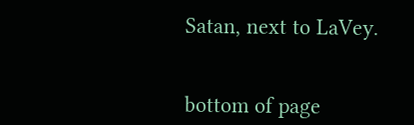Satan, next to LaVey.


bottom of page